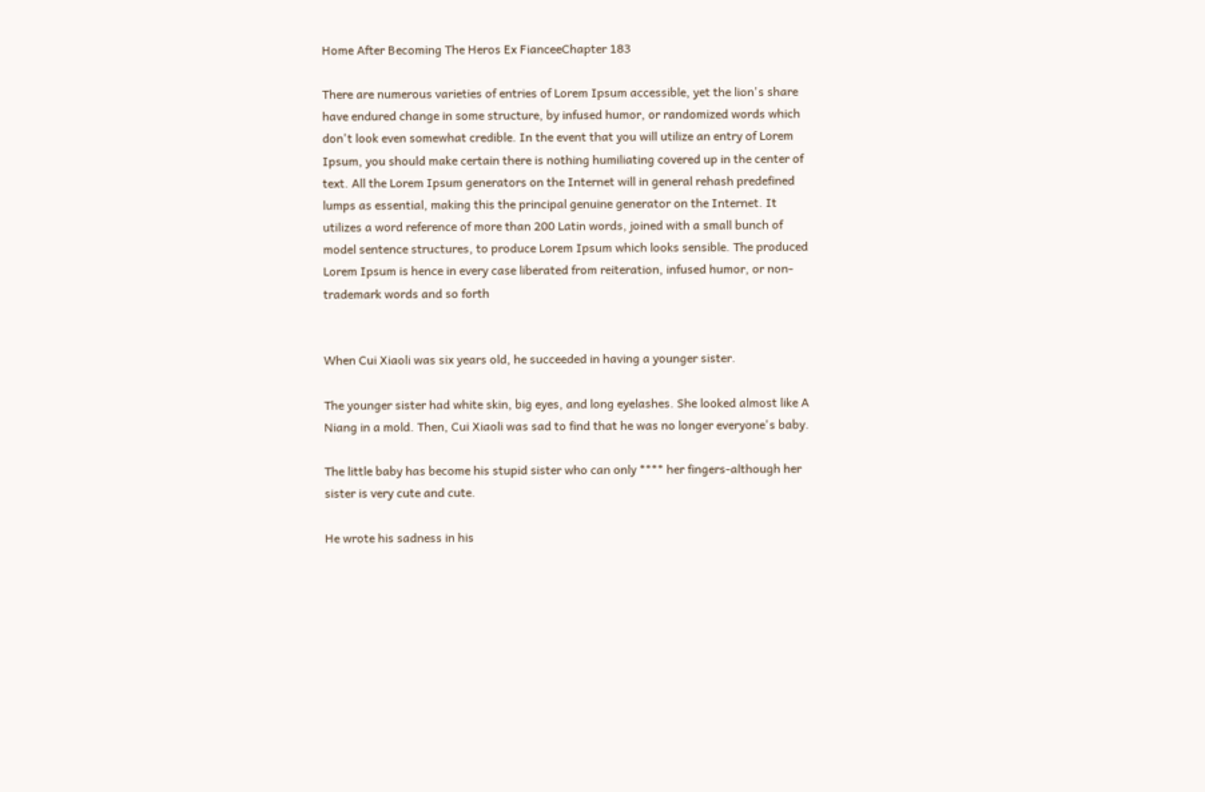Home After Becoming The Heros Ex FianceeChapter 183

There are numerous varieties of entries of Lorem Ipsum accessible, yet the lion's share have endured change in some structure, by infused humor, or randomized words which don't look even somewhat credible. In the event that you will utilize an entry of Lorem Ipsum, you should make certain there is nothing humiliating covered up in the center of text. All the Lorem Ipsum generators on the Internet will in general rehash predefined lumps as essential, making this the principal genuine generator on the Internet. It utilizes a word reference of more than 200 Latin words, joined with a small bunch of model sentence structures, to produce Lorem Ipsum which looks sensible. The produced Lorem Ipsum is hence in every case liberated from reiteration, infused humor, or non-trademark words and so forth


When Cui Xiaoli was six years old, he succeeded in having a younger sister.

The younger sister had white skin, big eyes, and long eyelashes. She looked almost like A Niang in a mold. Then, Cui Xiaoli was sad to find that he was no longer everyone's baby.

The little baby has become his stupid sister who can only **** her fingers-although her sister is very cute and cute.

He wrote his sadness in his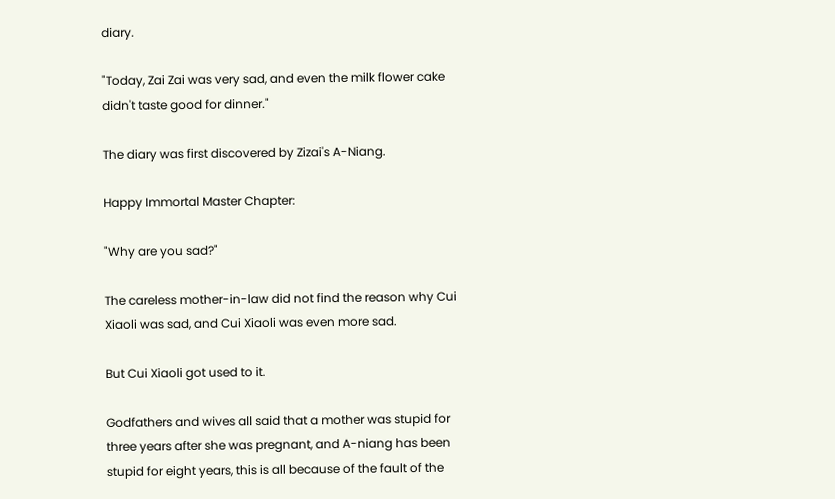diary.

"Today, Zai Zai was very sad, and even the milk flower cake didn't taste good for dinner."

The diary was first discovered by Zizai's A-Niang.

Happy Immortal Master Chapter:

"Why are you sad?"

The careless mother-in-law did not find the reason why Cui Xiaoli was sad, and Cui Xiaoli was even more sad.

But Cui Xiaoli got used to it.

Godfathers and wives all said that a mother was stupid for three years after she was pregnant, and A-niang has been stupid for eight years, this is all because of the fault of the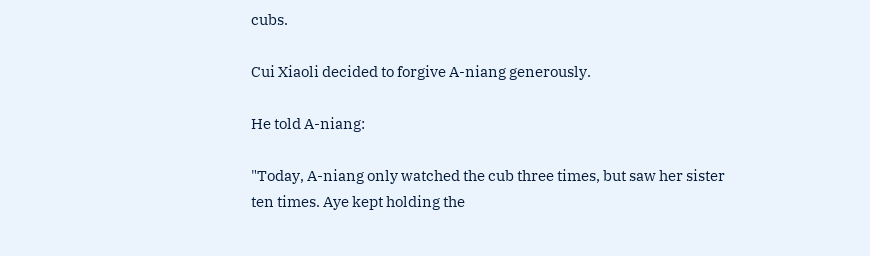cubs.

Cui Xiaoli decided to forgive A-niang generously.

He told A-niang:

"Today, A-niang only watched the cub three times, but saw her sister ten times. Aye kept holding the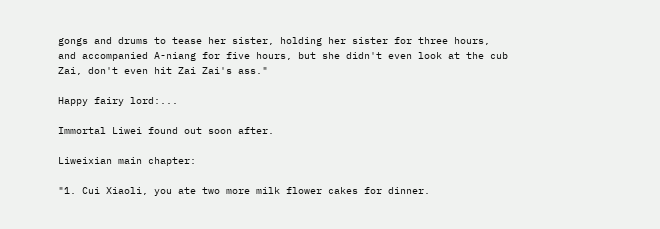gongs and drums to tease her sister, holding her sister for three hours, and accompanied A-niang for five hours, but she didn't even look at the cub Zai, don't even hit Zai Zai's ass."

Happy fairy lord:...

Immortal Liwei found out soon after.

Liweixian main chapter:

"1. Cui Xiaoli, you ate two more milk flower cakes for dinner.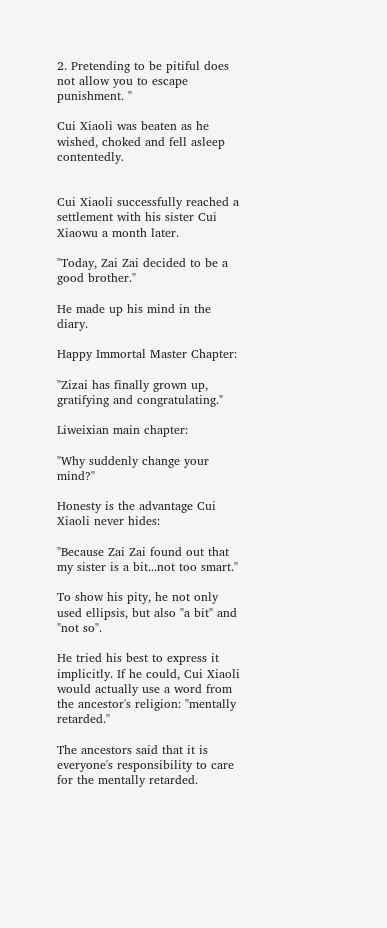2. Pretending to be pitiful does not allow you to escape punishment. "

Cui Xiaoli was beaten as he wished, choked and fell asleep contentedly.


Cui Xiaoli successfully reached a settlement with his sister Cui Xiaowu a month later.

"Today, Zai Zai decided to be a good brother."

He made up his mind in the diary.

Happy Immortal Master Chapter:

"Zizai has finally grown up, gratifying and congratulating."

Liweixian main chapter:

"Why suddenly change your mind?"

Honesty is the advantage Cui Xiaoli never hides:

"Because Zai Zai found out that my sister is a bit...not too smart."

To show his pity, he not only used ellipsis, but also "a bit" and "not so".

He tried his best to express it implicitly. If he could, Cui Xiaoli would actually use a word from the ancestor's religion: "mentally retarded."

The ancestors said that it is everyone's responsibility to care for the mentally retarded.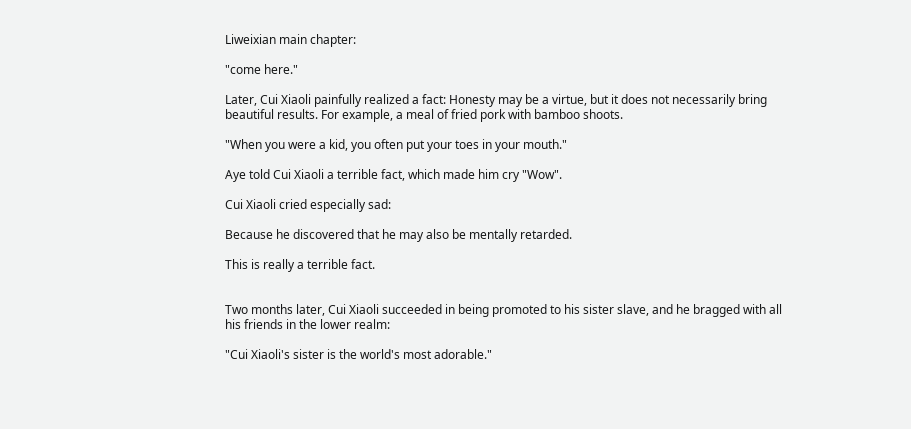Liweixian main chapter:

"come here."

Later, Cui Xiaoli painfully realized a fact: Honesty may be a virtue, but it does not necessarily bring beautiful results. For example, a meal of fried pork with bamboo shoots.

"When you were a kid, you often put your toes in your mouth."

Aye told Cui Xiaoli a terrible fact, which made him cry "Wow".

Cui Xiaoli cried especially sad:

Because he discovered that he may also be mentally retarded.

This is really a terrible fact.


Two months later, Cui Xiaoli succeeded in being promoted to his sister slave, and he bragged with all his friends in the lower realm:

"Cui Xiaoli's sister is the world's most adorable."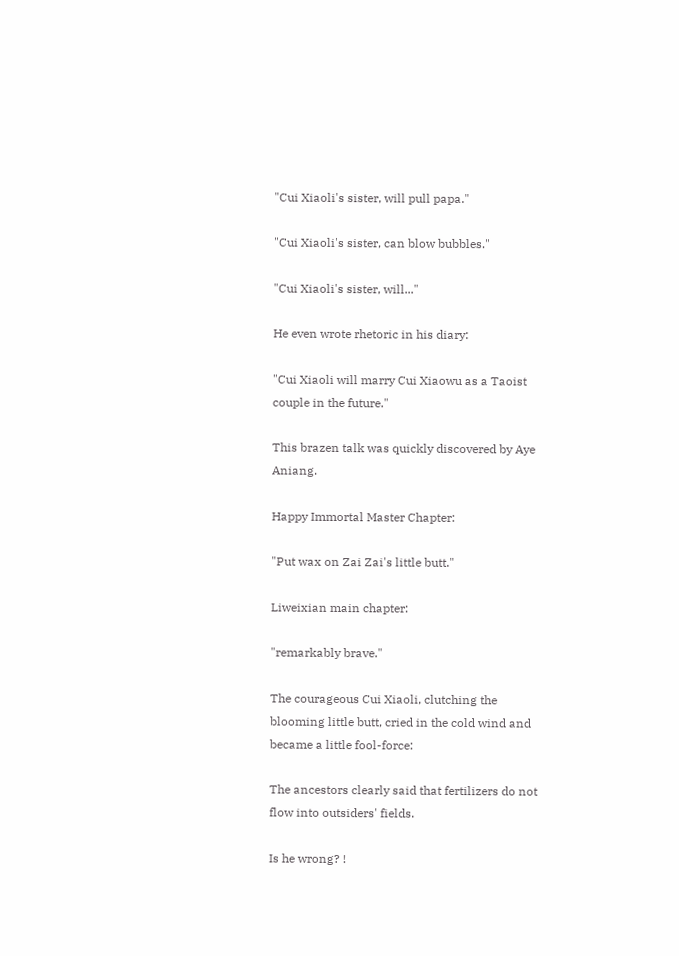"Cui Xiaoli's sister, will pull papa."

"Cui Xiaoli's sister, can blow bubbles."

"Cui Xiaoli's sister, will..."

He even wrote rhetoric in his diary:

"Cui Xiaoli will marry Cui Xiaowu as a Taoist couple in the future."

This brazen talk was quickly discovered by Aye Aniang.

Happy Immortal Master Chapter:

"Put wax on Zai Zai's little butt."

Liweixian main chapter:

"remarkably brave."

The courageous Cui Xiaoli, clutching the blooming little butt, cried in the cold wind and became a little fool-force:

The ancestors clearly said that fertilizers do not flow into outsiders' fields.

Is he wrong? !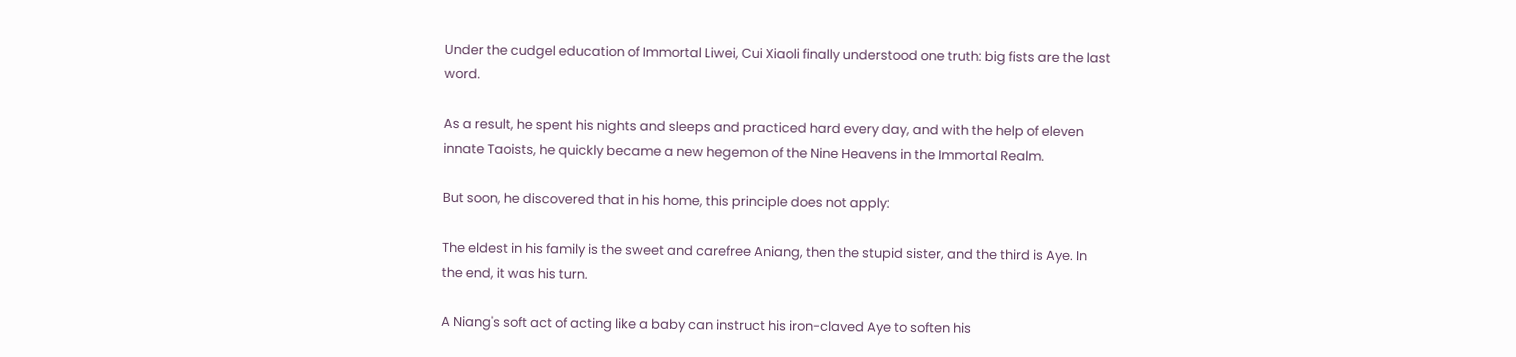Under the cudgel education of Immortal Liwei, Cui Xiaoli finally understood one truth: big fists are the last word.

As a result, he spent his nights and sleeps and practiced hard every day, and with the help of eleven innate Taoists, he quickly became a new hegemon of the Nine Heavens in the Immortal Realm.

But soon, he discovered that in his home, this principle does not apply:

The eldest in his family is the sweet and carefree Aniang, then the stupid sister, and the third is Aye. In the end, it was his turn.

A Niang's soft act of acting like a baby can instruct his iron-claved Aye to soften his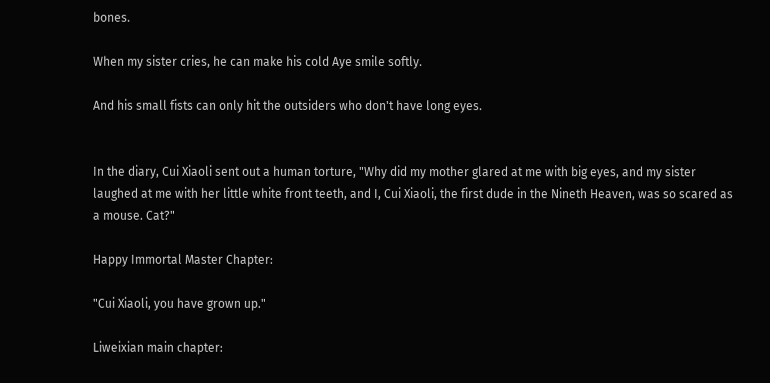bones.

When my sister cries, he can make his cold Aye smile softly.

And his small fists can only hit the outsiders who don't have long eyes.


In the diary, Cui Xiaoli sent out a human torture, "Why did my mother glared at me with big eyes, and my sister laughed at me with her little white front teeth, and I, Cui Xiaoli, the first dude in the Nineth Heaven, was so scared as a mouse. Cat?"

Happy Immortal Master Chapter:

"Cui Xiaoli, you have grown up."

Liweixian main chapter: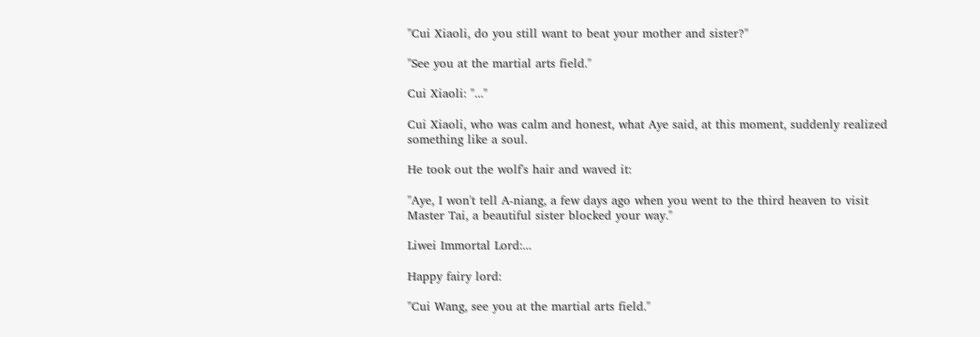"Cui Xiaoli, do you still want to beat your mother and sister?"

"See you at the martial arts field."

Cui Xiaoli: "..."

Cui Xiaoli, who was calm and honest, what Aye said, at this moment, suddenly realized something like a soul.

He took out the wolf's hair and waved it:

"Aye, I won't tell A-niang, a few days ago when you went to the third heaven to visit Master Tai, a beautiful sister blocked your way."

Liwei Immortal Lord:...

Happy fairy lord:

"Cui Wang, see you at the martial arts field."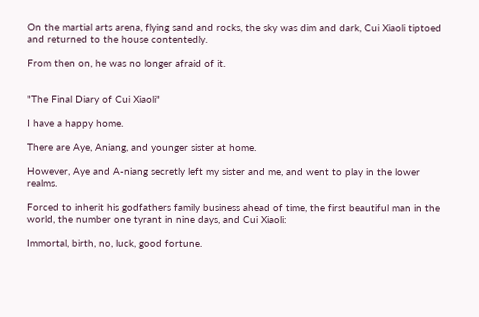On the martial arts arena, flying sand and rocks, the sky was dim and dark, Cui Xiaoli tiptoed and returned to the house contentedly.

From then on, he was no longer afraid of it.


"The Final Diary of Cui Xiaoli"

I have a happy home.

There are Aye, Aniang, and younger sister at home.

However, Aye and A-niang secretly left my sister and me, and went to play in the lower realms.

Forced to inherit his godfathers family business ahead of time, the first beautiful man in the world, the number one tyrant in nine days, and Cui Xiaoli:

Immortal, birth, no, luck, good fortune.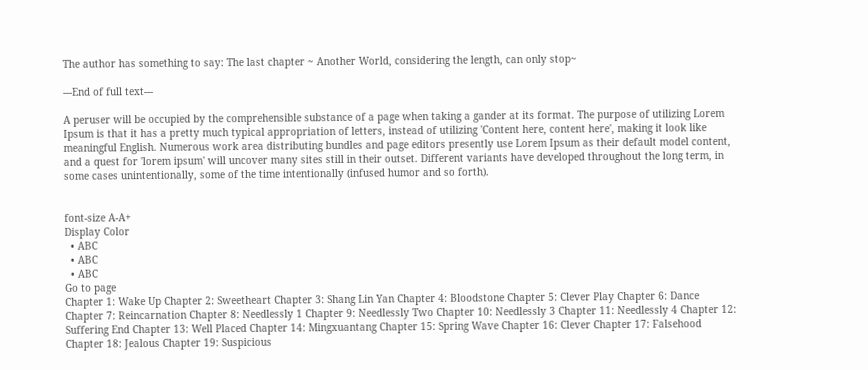The author has something to say: The last chapter ~ Another World, considering the length, can only stop~

---End of full text---

A peruser will be occupied by the comprehensible substance of a page when taking a gander at its format. The purpose of utilizing Lorem Ipsum is that it has a pretty much typical appropriation of letters, instead of utilizing 'Content here, content here', making it look like meaningful English. Numerous work area distributing bundles and page editors presently use Lorem Ipsum as their default model content, and a quest for 'lorem ipsum' will uncover many sites still in their outset. Different variants have developed throughout the long term, in some cases unintentionally, some of the time intentionally (infused humor and so forth).


font-size A-A+
Display Color
  • ABC
  • ABC
  • ABC
Go to page
Chapter 1: Wake Up Chapter 2: Sweetheart Chapter 3: Shang Lin Yan Chapter 4: Bloodstone Chapter 5: Clever Play Chapter 6: Dance Chapter 7: Reincarnation Chapter 8: Needlessly 1 Chapter 9: Needlessly Two Chapter 10: Needlessly 3 Chapter 11: Needlessly 4 Chapter 12: Suffering End Chapter 13: Well Placed Chapter 14: Mingxuantang Chapter 15: Spring Wave Chapter 16: Clever Chapter 17: Falsehood Chapter 18: Jealous Chapter 19: Suspicious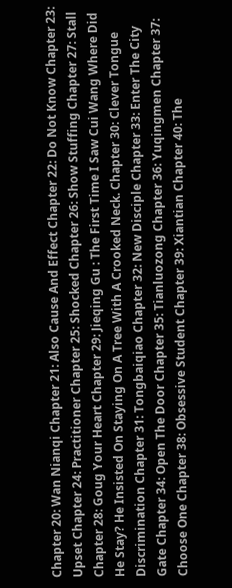Chapter 20: Wan Nianqi Chapter 21: Also Cause And Effect Chapter 22: Do Not Know Chapter 23: Upset Chapter 24: Practitioner Chapter 25: Shocked Chapter 26: Show Stuffing Chapter 27: Stall Chapter 28: Goug Your Heart Chapter 29: Jieqing Gu : The First Time I Saw Cui Wang Where Did He Stay? He Insisted On Staying On A Tree With A Crooked Neck. Chapter 30: Clever Tongue Discrimination Chapter 31: Tongbaiqiao Chapter 32: New Disciple Chapter 33: Enter The City Gate Chapter 34: Open The Door Chapter 35: Tianluozong Chapter 36: Yuqingmen Chapter 37: Choose One Chapter 38: Obsessive Student Chapter 39: Xiantian Chapter 40: The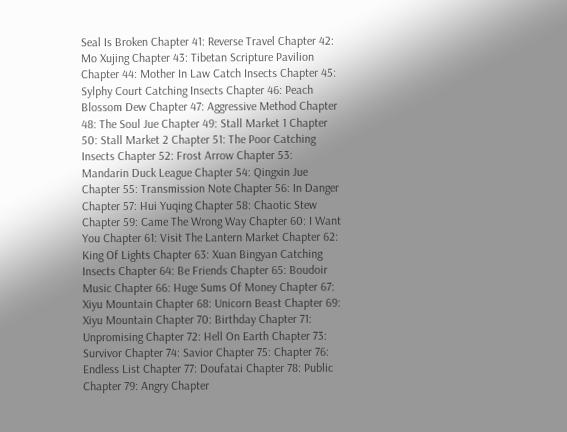Seal Is Broken Chapter 41: Reverse Travel Chapter 42: Mo Xujing Chapter 43: Tibetan Scripture Pavilion Chapter 44: Mother In Law Catch Insects Chapter 45: Sylphy Court Catching Insects Chapter 46: Peach Blossom Dew Chapter 47: Aggressive Method Chapter 48: The Soul Jue Chapter 49: Stall Market 1 Chapter 50: Stall Market 2 Chapter 51: The Poor Catching Insects Chapter 52: Frost Arrow Chapter 53: Mandarin Duck League Chapter 54: Qingxin Jue Chapter 55: Transmission Note Chapter 56: In Danger Chapter 57: Hui Yuqing Chapter 58: Chaotic Stew Chapter 59: Came The Wrong Way Chapter 60: I Want You Chapter 61: Visit The Lantern Market Chapter 62: King Of Lights Chapter 63: Xuan Bingyan Catching Insects Chapter 64: Be Friends Chapter 65: Boudoir Music Chapter 66: Huge Sums Of Money Chapter 67: Xiyu Mountain Chapter 68: Unicorn Beast Chapter 69: Xiyu Mountain Chapter 70: Birthday Chapter 71: Unpromising Chapter 72: Hell On Earth Chapter 73: Survivor Chapter 74: Savior Chapter 75: Chapter 76: Endless List Chapter 77: Doufatai Chapter 78: Public Chapter 79: Angry Chapter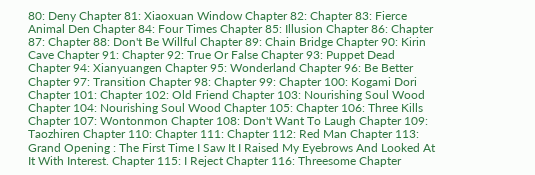80: Deny Chapter 81: Xiaoxuan Window Chapter 82: Chapter 83: Fierce Animal Den Chapter 84: Four Times Chapter 85: Illusion Chapter 86: Chapter 87: Chapter 88: Don't Be Willful Chapter 89: Chain Bridge Chapter 90: Kirin Cave Chapter 91: Chapter 92: True Or False Chapter 93: Puppet Dead Chapter 94: Xianyuangen Chapter 95: Wonderland Chapter 96: Be Better Chapter 97: Transition Chapter 98: Chapter 99: Chapter 100: Kogami Dori Chapter 101: Chapter 102: Old Friend Chapter 103: Nourishing Soul Wood Chapter 104: Nourishing Soul Wood Chapter 105: Chapter 106: Three Kills Chapter 107: Wontonmon Chapter 108: Don't Want To Laugh Chapter 109: Taozhiren Chapter 110: Chapter 111: Chapter 112: Red Man Chapter 113: Grand Opening : The First Time I Saw It I Raised My Eyebrows And Looked At It With Interest. Chapter 115: I Reject Chapter 116: Threesome Chapter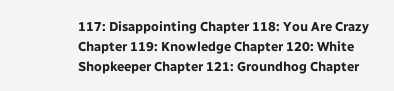117: Disappointing Chapter 118: You Are Crazy Chapter 119: Knowledge Chapter 120: White Shopkeeper Chapter 121: Groundhog Chapter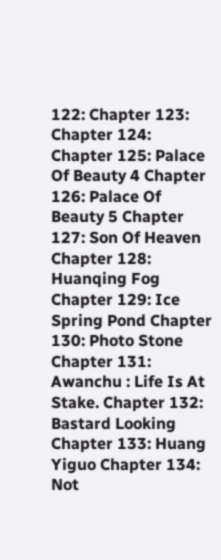122: Chapter 123: Chapter 124: Chapter 125: Palace Of Beauty 4 Chapter 126: Palace Of Beauty 5 Chapter 127: Son Of Heaven Chapter 128: Huanqing Fog Chapter 129: Ice Spring Pond Chapter 130: Photo Stone Chapter 131: Awanchu : Life Is At Stake. Chapter 132: Bastard Looking Chapter 133: Huang Yiguo Chapter 134: Not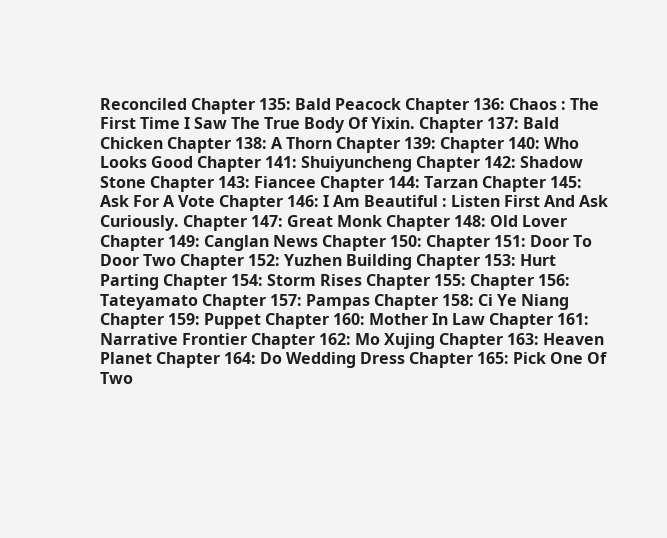Reconciled Chapter 135: Bald Peacock Chapter 136: Chaos : The First Time I Saw The True Body Of Yixin. Chapter 137: Bald Chicken Chapter 138: A Thorn Chapter 139: Chapter 140: Who Looks Good Chapter 141: Shuiyuncheng Chapter 142: Shadow Stone Chapter 143: Fiancee Chapter 144: Tarzan Chapter 145: Ask For A Vote Chapter 146: I Am Beautiful : Listen First And Ask Curiously. Chapter 147: Great Monk Chapter 148: Old Lover Chapter 149: Canglan News Chapter 150: Chapter 151: Door To Door Two Chapter 152: Yuzhen Building Chapter 153: Hurt Parting Chapter 154: Storm Rises Chapter 155: Chapter 156: Tateyamato Chapter 157: Pampas Chapter 158: Ci Ye Niang Chapter 159: Puppet Chapter 160: Mother In Law Chapter 161: Narrative Frontier Chapter 162: Mo Xujing Chapter 163: Heaven Planet Chapter 164: Do Wedding Dress Chapter 165: Pick One Of Two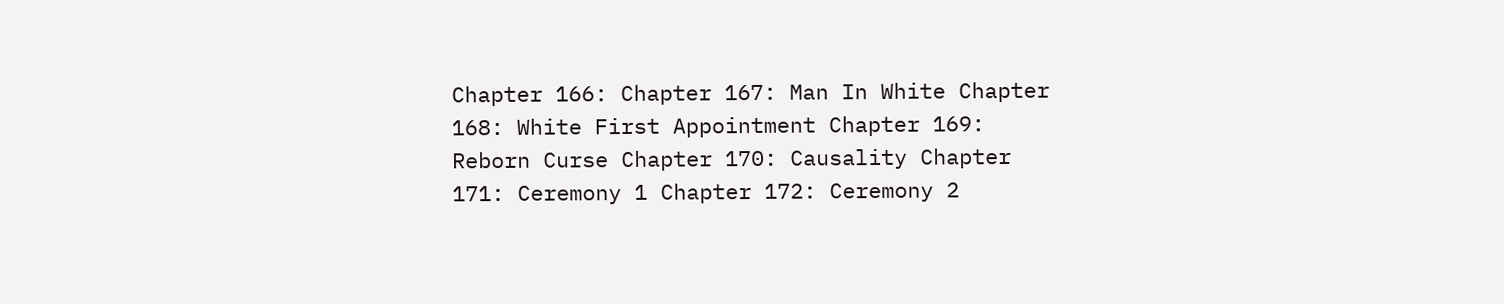Chapter 166: Chapter 167: Man In White Chapter 168: White First Appointment Chapter 169: Reborn Curse Chapter 170: Causality Chapter 171: Ceremony 1 Chapter 172: Ceremony 2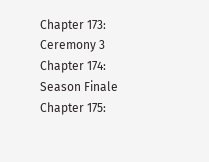Chapter 173: Ceremony 3 Chapter 174: Season Finale Chapter 175: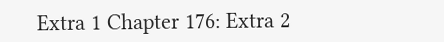Extra 1 Chapter 176: Extra 2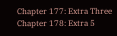Chapter 177: Extra Three Chapter 178: Extra 5